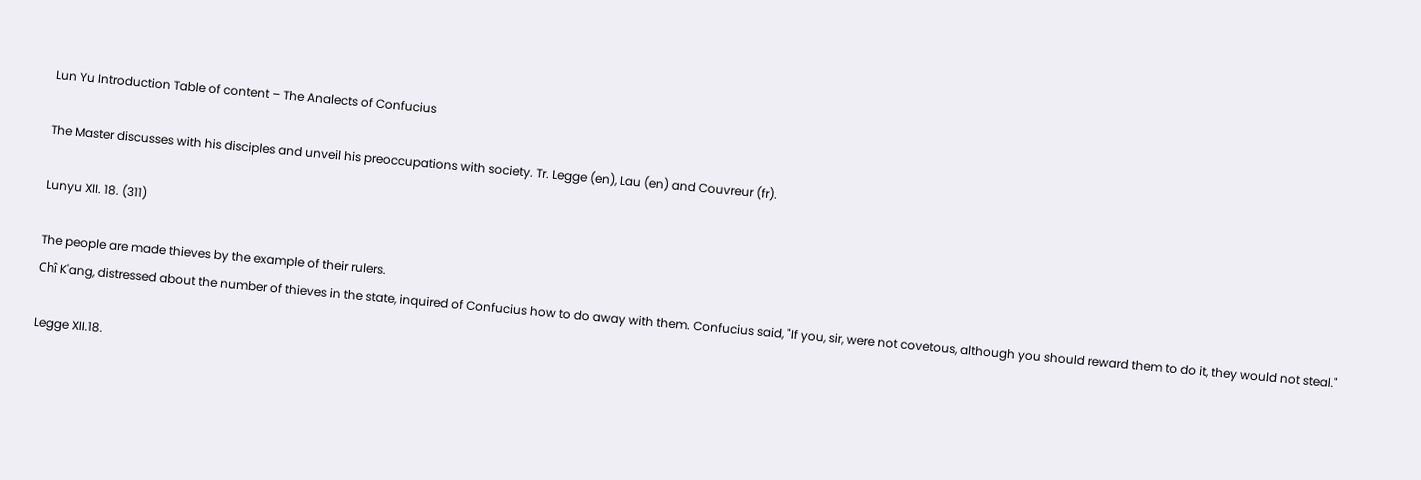Lun Yu Introduction Table of content – The Analects of Confucius

The Master discusses with his disciples and unveil his preoccupations with society. Tr. Legge (en), Lau (en) and Couvreur (fr).

Lunyu XII. 18. (311)

The people are made thieves by the example of their rulers.
Chî K'ang, distressed about the number of thieves in the state, inquired of Confucius how to do away with them. Confucius said, "If you, sir, were not covetous, although you should reward them to do it, they would not steal."

Legge XII.18.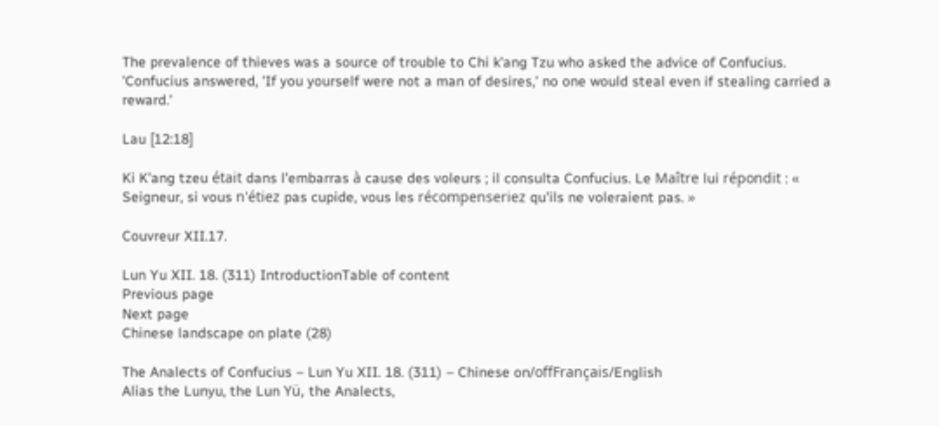The prevalence of thieves was a source of trouble to Chi k'ang Tzu who asked the advice of Confucius. 'Confucius answered, 'If you yourself were not a man of desires,' no one would steal even if stealing carried a reward.'

Lau [12:18]

Ki K'ang tzeu était dans l'embarras à cause des voleurs ; il consulta Confucius. Le Maître lui répondit : « Seigneur, si vous n'étiez pas cupide, vous les récompenseriez qu'ils ne voleraient pas. »

Couvreur XII.17.

Lun Yu XII. 18. (311) IntroductionTable of content
Previous page
Next page
Chinese landscape on plate (28)

The Analects of Confucius – Lun Yu XII. 18. (311) – Chinese on/offFrançais/English
Alias the Lunyu, the Lun Yü, the Analects,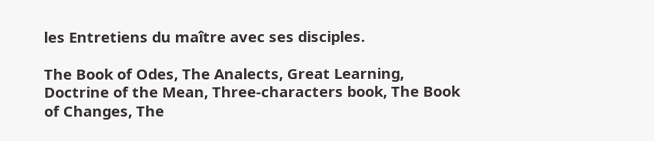les Entretiens du maître avec ses disciples.

The Book of Odes, The Analects, Great Learning, Doctrine of the Mean, Three-characters book, The Book of Changes, The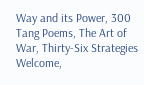Way and its Power, 300 Tang Poems, The Art of War, Thirty-Six Strategies
Welcome,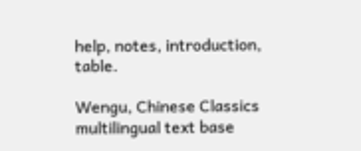help, notes, introduction, table.

Wengu, Chinese Classics multilingual text base